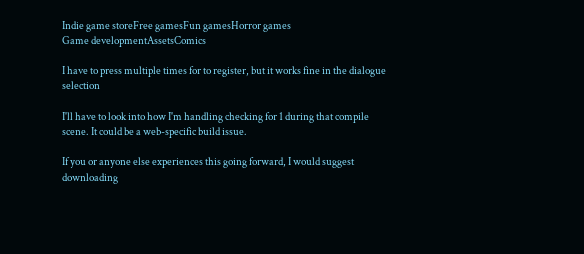Indie game storeFree gamesFun gamesHorror games
Game developmentAssetsComics

I have to press multiple times for to register, but it works fine in the dialogue selection

I'll have to look into how I'm handling checking for 1 during that compile scene. It could be a web-specific build issue.

If you or anyone else experiences this going forward, I would suggest downloading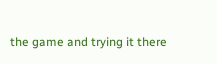the game and trying it there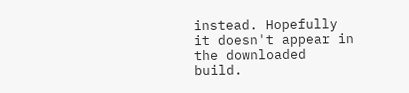instead. Hopefully it doesn't appear in the downloaded build.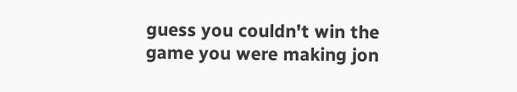guess you couldn't win the game you were making jon